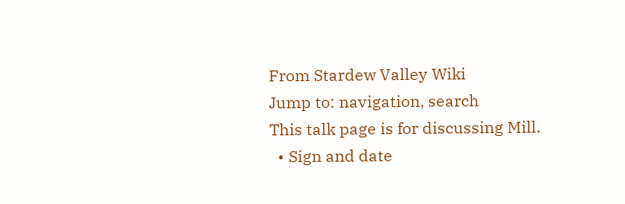From Stardew Valley Wiki
Jump to: navigation, search
This talk page is for discussing Mill.
  • Sign and date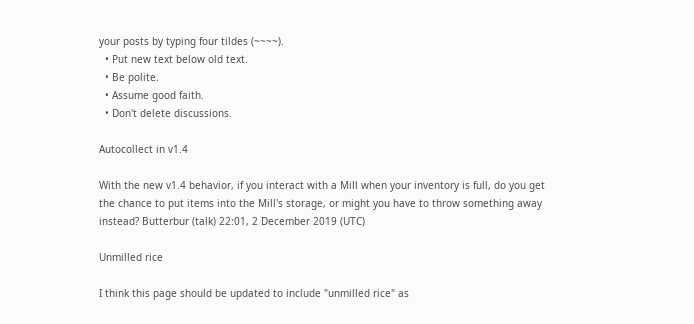your posts by typing four tildes (~~~~).
  • Put new text below old text.
  • Be polite.
  • Assume good faith.
  • Don't delete discussions.

Autocollect in v1.4

With the new v1.4 behavior, if you interact with a Mill when your inventory is full, do you get the chance to put items into the Mill's storage, or might you have to throw something away instead? Butterbur (talk) 22:01, 2 December 2019 (UTC)

Unmilled rice

I think this page should be updated to include "unmilled rice" as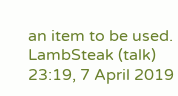an item to be used. LambSteak (talk) 23:19, 7 April 2019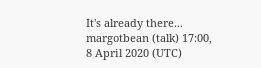It's already there... margotbean (talk) 17:00, 8 April 2020 (UTC)